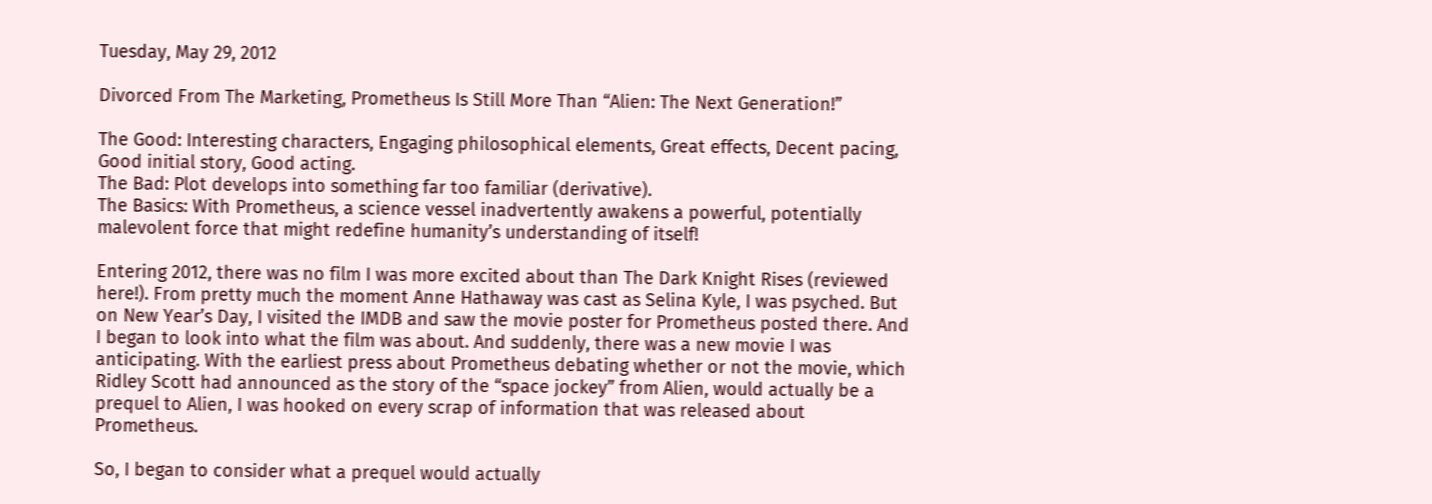Tuesday, May 29, 2012

Divorced From The Marketing, Prometheus Is Still More Than “Alien: The Next Generation!”

The Good: Interesting characters, Engaging philosophical elements, Great effects, Decent pacing, Good initial story, Good acting.
The Bad: Plot develops into something far too familiar (derivative).
The Basics: With Prometheus, a science vessel inadvertently awakens a powerful, potentially malevolent force that might redefine humanity’s understanding of itself!

Entering 2012, there was no film I was more excited about than The Dark Knight Rises (reviewed here!). From pretty much the moment Anne Hathaway was cast as Selina Kyle, I was psyched. But on New Year’s Day, I visited the IMDB and saw the movie poster for Prometheus posted there. And I began to look into what the film was about. And suddenly, there was a new movie I was anticipating. With the earliest press about Prometheus debating whether or not the movie, which Ridley Scott had announced as the story of the “space jockey” from Alien, would actually be a prequel to Alien, I was hooked on every scrap of information that was released about Prometheus.

So, I began to consider what a prequel would actually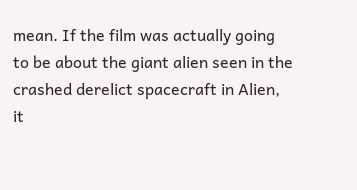mean. If the film was actually going to be about the giant alien seen in the crashed derelict spacecraft in Alien, it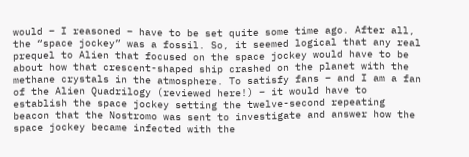would – I reasoned – have to be set quite some time ago. After all, the “space jockey” was a fossil. So, it seemed logical that any real prequel to Alien that focused on the space jockey would have to be about how that crescent-shaped ship crashed on the planet with the methane crystals in the atmosphere. To satisfy fans – and I am a fan of the Alien Quadrilogy (reviewed here!) – it would have to establish the space jockey setting the twelve-second repeating beacon that the Nostromo was sent to investigate and answer how the space jockey became infected with the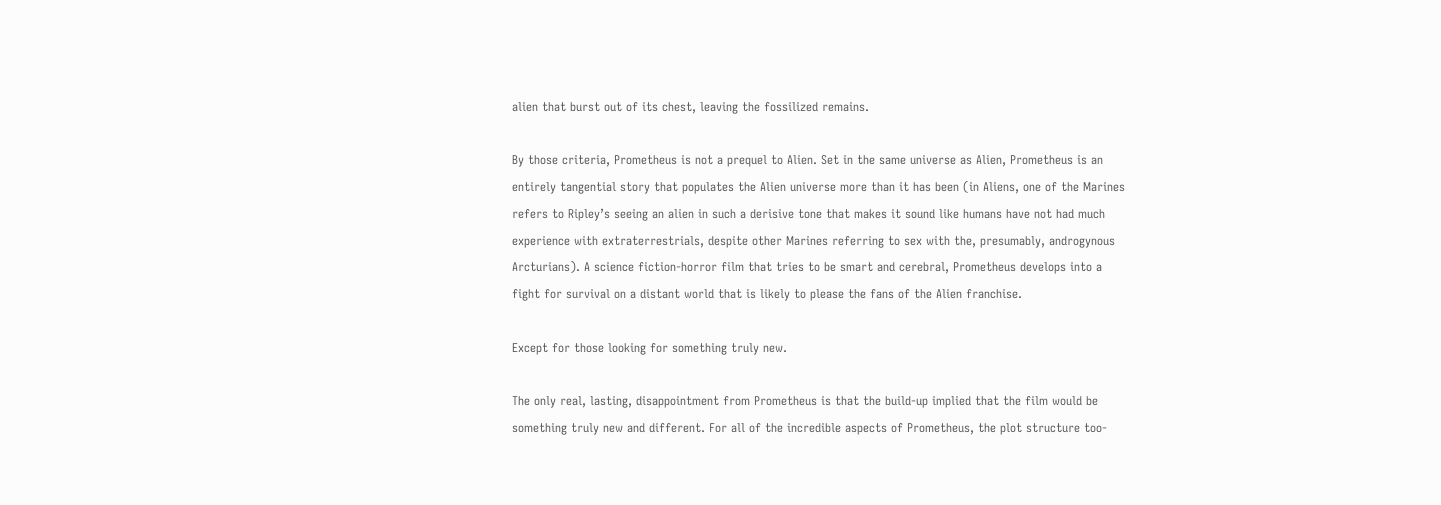alien that burst out of its chest, leaving the fossilized remains.

By those criteria, Prometheus is not a prequel to Alien. Set in the same universe as Alien, Prometheus is an entirely tangential story that populates the Alien universe more than it has been (in Aliens, one of the Marines refers to Ripley’s seeing an alien in such a derisive tone that makes it sound like humans have not had much experience with extraterrestrials, despite other Marines referring to sex with the, presumably, androgynous Arcturians). A science fiction-horror film that tries to be smart and cerebral, Prometheus develops into a fight for survival on a distant world that is likely to please the fans of the Alien franchise.

Except for those looking for something truly new.

The only real, lasting, disappointment from Prometheus is that the build-up implied that the film would be something truly new and different. For all of the incredible aspects of Prometheus, the plot structure too-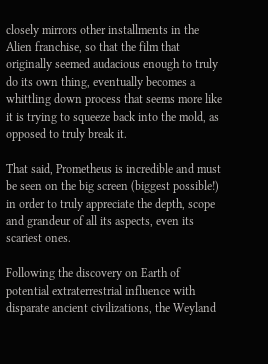closely mirrors other installments in the Alien franchise, so that the film that originally seemed audacious enough to truly do its own thing, eventually becomes a whittling down process that seems more like it is trying to squeeze back into the mold, as opposed to truly break it.

That said, Prometheus is incredible and must be seen on the big screen (biggest possible!) in order to truly appreciate the depth, scope and grandeur of all its aspects, even its scariest ones.

Following the discovery on Earth of potential extraterrestrial influence with disparate ancient civilizations, the Weyland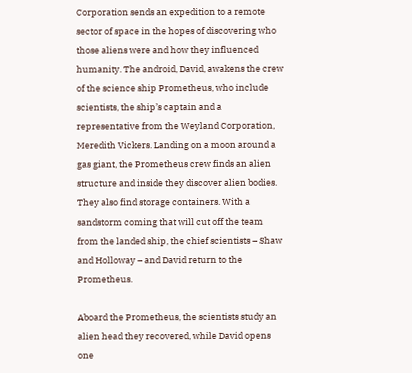Corporation sends an expedition to a remote sector of space in the hopes of discovering who those aliens were and how they influenced humanity. The android, David, awakens the crew of the science ship Prometheus, who include scientists, the ship’s captain and a representative from the Weyland Corporation, Meredith Vickers. Landing on a moon around a gas giant, the Prometheus crew finds an alien structure and inside they discover alien bodies. They also find storage containers. With a sandstorm coming that will cut off the team from the landed ship, the chief scientists – Shaw and Holloway – and David return to the Prometheus.

Aboard the Prometheus, the scientists study an alien head they recovered, while David opens one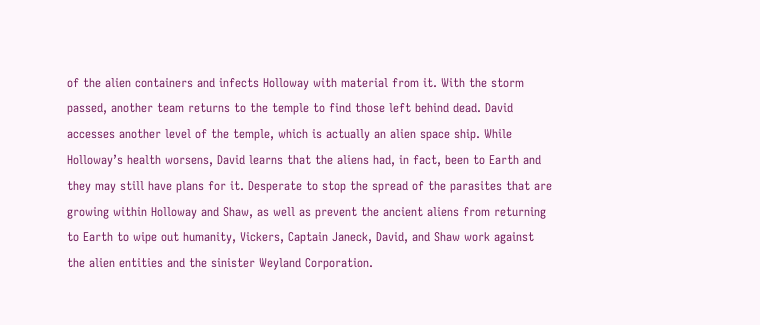of the alien containers and infects Holloway with material from it. With the storm passed, another team returns to the temple to find those left behind dead. David accesses another level of the temple, which is actually an alien space ship. While Holloway’s health worsens, David learns that the aliens had, in fact, been to Earth and they may still have plans for it. Desperate to stop the spread of the parasites that are growing within Holloway and Shaw, as well as prevent the ancient aliens from returning to Earth to wipe out humanity, Vickers, Captain Janeck, David, and Shaw work against the alien entities and the sinister Weyland Corporation.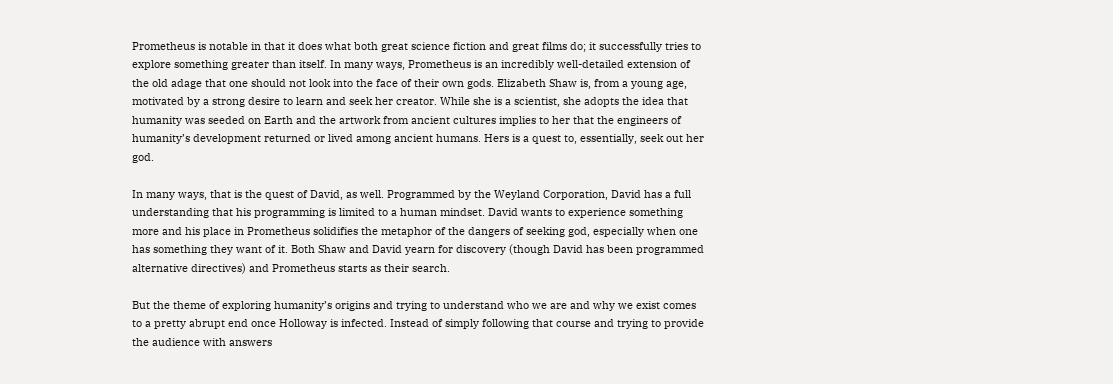Prometheus is notable in that it does what both great science fiction and great films do; it successfully tries to explore something greater than itself. In many ways, Prometheus is an incredibly well-detailed extension of the old adage that one should not look into the face of their own gods. Elizabeth Shaw is, from a young age, motivated by a strong desire to learn and seek her creator. While she is a scientist, she adopts the idea that humanity was seeded on Earth and the artwork from ancient cultures implies to her that the engineers of humanity’s development returned or lived among ancient humans. Hers is a quest to, essentially, seek out her god.

In many ways, that is the quest of David, as well. Programmed by the Weyland Corporation, David has a full understanding that his programming is limited to a human mindset. David wants to experience something more and his place in Prometheus solidifies the metaphor of the dangers of seeking god, especially when one has something they want of it. Both Shaw and David yearn for discovery (though David has been programmed alternative directives) and Prometheus starts as their search.

But the theme of exploring humanity’s origins and trying to understand who we are and why we exist comes to a pretty abrupt end once Holloway is infected. Instead of simply following that course and trying to provide the audience with answers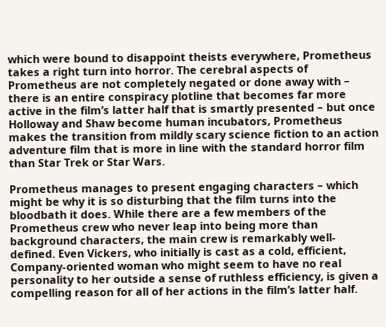which were bound to disappoint theists everywhere, Prometheus takes a right turn into horror. The cerebral aspects of Prometheus are not completely negated or done away with – there is an entire conspiracy plotline that becomes far more active in the film’s latter half that is smartly presented – but once Holloway and Shaw become human incubators, Prometheus makes the transition from mildly scary science fiction to an action adventure film that is more in line with the standard horror film than Star Trek or Star Wars.

Prometheus manages to present engaging characters – which might be why it is so disturbing that the film turns into the bloodbath it does. While there are a few members of the Prometheus crew who never leap into being more than background characters, the main crew is remarkably well-defined. Even Vickers, who initially is cast as a cold, efficient, Company-oriented woman who might seem to have no real personality to her outside a sense of ruthless efficiency, is given a compelling reason for all of her actions in the film’s latter half.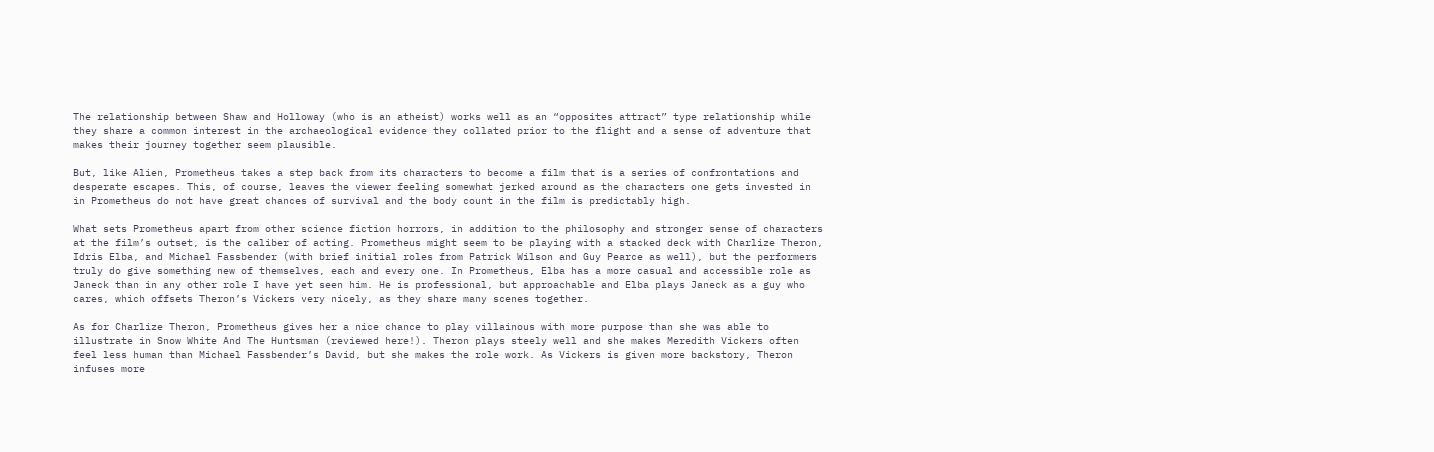The relationship between Shaw and Holloway (who is an atheist) works well as an “opposites attract” type relationship while they share a common interest in the archaeological evidence they collated prior to the flight and a sense of adventure that makes their journey together seem plausible.

But, like Alien, Prometheus takes a step back from its characters to become a film that is a series of confrontations and desperate escapes. This, of course, leaves the viewer feeling somewhat jerked around as the characters one gets invested in in Prometheus do not have great chances of survival and the body count in the film is predictably high.

What sets Prometheus apart from other science fiction horrors, in addition to the philosophy and stronger sense of characters at the film’s outset, is the caliber of acting. Prometheus might seem to be playing with a stacked deck with Charlize Theron, Idris Elba, and Michael Fassbender (with brief initial roles from Patrick Wilson and Guy Pearce as well), but the performers truly do give something new of themselves, each and every one. In Prometheus, Elba has a more casual and accessible role as Janeck than in any other role I have yet seen him. He is professional, but approachable and Elba plays Janeck as a guy who cares, which offsets Theron’s Vickers very nicely, as they share many scenes together.

As for Charlize Theron, Prometheus gives her a nice chance to play villainous with more purpose than she was able to illustrate in Snow White And The Huntsman (reviewed here!). Theron plays steely well and she makes Meredith Vickers often feel less human than Michael Fassbender’s David, but she makes the role work. As Vickers is given more backstory, Theron infuses more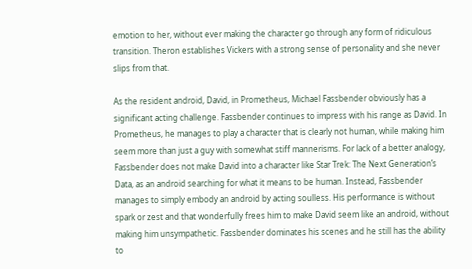emotion to her, without ever making the character go through any form of ridiculous transition. Theron establishes Vickers with a strong sense of personality and she never slips from that.

As the resident android, David, in Prometheus, Michael Fassbender obviously has a significant acting challenge. Fassbender continues to impress with his range as David. In Prometheus, he manages to play a character that is clearly not human, while making him seem more than just a guy with somewhat stiff mannerisms. For lack of a better analogy, Fassbender does not make David into a character like Star Trek: The Next Generation’s Data, as an android searching for what it means to be human. Instead, Fassbender manages to simply embody an android by acting soulless. His performance is without spark or zest and that wonderfully frees him to make David seem like an android, without making him unsympathetic. Fassbender dominates his scenes and he still has the ability to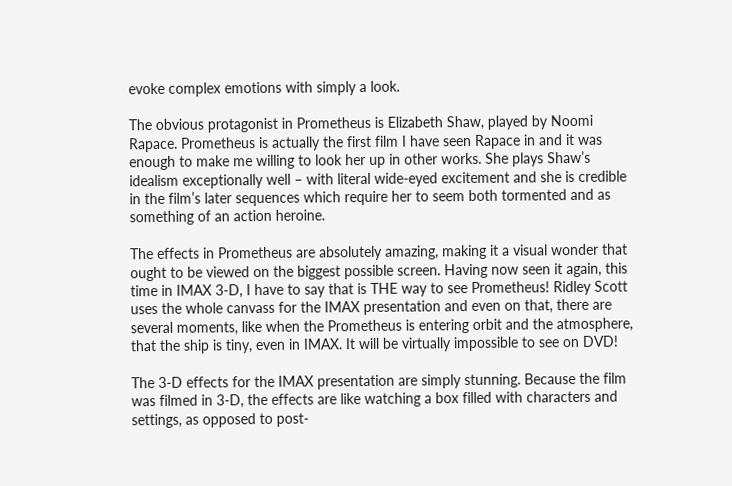evoke complex emotions with simply a look.

The obvious protagonist in Prometheus is Elizabeth Shaw, played by Noomi Rapace. Prometheus is actually the first film I have seen Rapace in and it was enough to make me willing to look her up in other works. She plays Shaw’s idealism exceptionally well – with literal wide-eyed excitement and she is credible in the film’s later sequences which require her to seem both tormented and as something of an action heroine.

The effects in Prometheus are absolutely amazing, making it a visual wonder that ought to be viewed on the biggest possible screen. Having now seen it again, this time in IMAX 3-D, I have to say that is THE way to see Prometheus! Ridley Scott uses the whole canvass for the IMAX presentation and even on that, there are several moments, like when the Prometheus is entering orbit and the atmosphere, that the ship is tiny, even in IMAX. It will be virtually impossible to see on DVD!

The 3-D effects for the IMAX presentation are simply stunning. Because the film was filmed in 3-D, the effects are like watching a box filled with characters and settings, as opposed to post-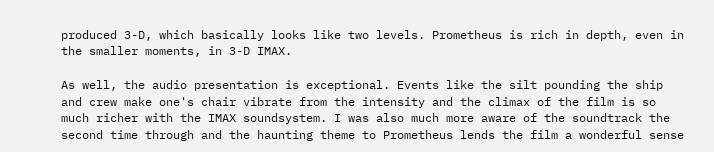produced 3-D, which basically looks like two levels. Prometheus is rich in depth, even in the smaller moments, in 3-D IMAX.

As well, the audio presentation is exceptional. Events like the silt pounding the ship and crew make one's chair vibrate from the intensity and the climax of the film is so much richer with the IMAX soundsystem. I was also much more aware of the soundtrack the second time through and the haunting theme to Prometheus lends the film a wonderful sense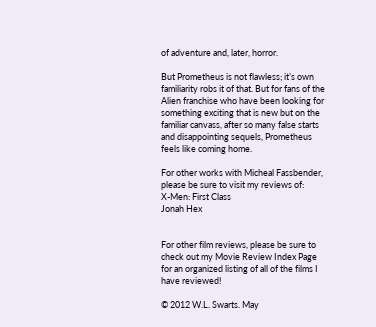of adventure and, later, horror.

But Prometheus is not flawless; it’s own familiarity robs it of that. But for fans of the Alien franchise who have been looking for something exciting that is new but on the familiar canvass, after so many false starts and disappointing sequels, Prometheus feels like coming home.

For other works with Micheal Fassbender, please be sure to visit my reviews of:
X-Men: First Class
Jonah Hex


For other film reviews, please be sure to check out my Movie Review Index Page for an organized listing of all of the films I have reviewed!

© 2012 W.L. Swarts. May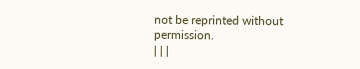not be reprinted without permission.
| | |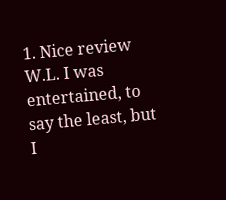1. Nice review W.L. I was entertained, to say the least, but I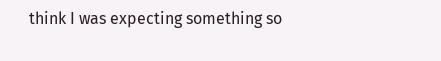think I was expecting something so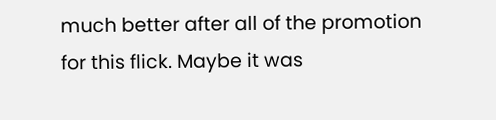much better after all of the promotion for this flick. Maybe it was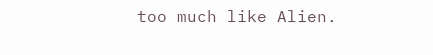too much like Alien.